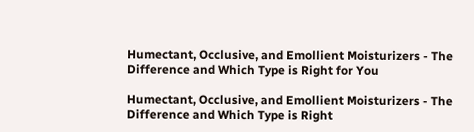Humectant, Occlusive, and Emollient Moisturizers - The Difference and Which Type is Right for You

Humectant, Occlusive, and Emollient Moisturizers - The Difference and Which Type is Right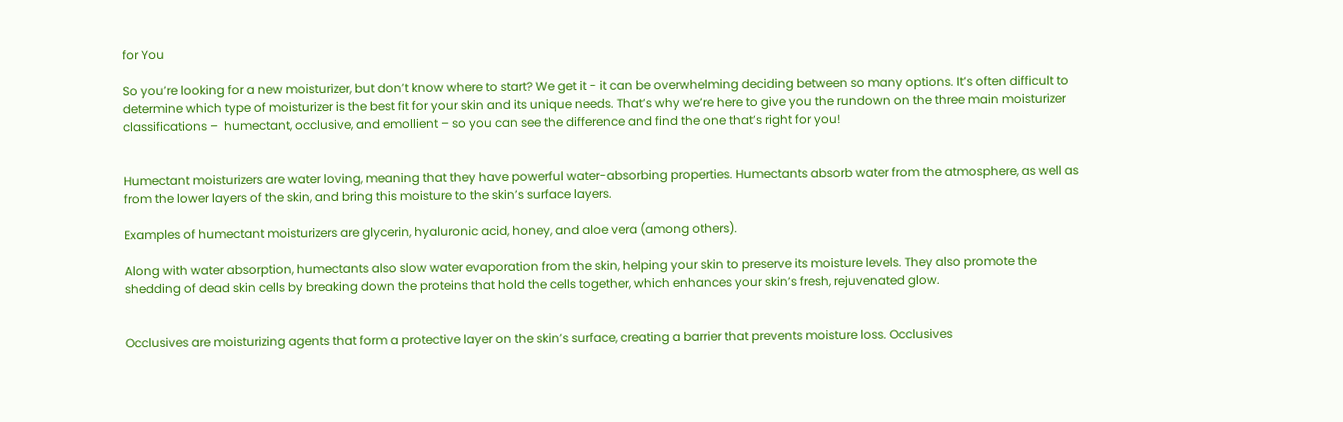for You

So you’re looking for a new moisturizer, but don’t know where to start? We get it - it can be overwhelming deciding between so many options. It’s often difficult to determine which type of moisturizer is the best fit for your skin and its unique needs. That’s why we’re here to give you the rundown on the three main moisturizer classifications –  humectant, occlusive, and emollient – so you can see the difference and find the one that’s right for you!


Humectant moisturizers are water loving, meaning that they have powerful water-absorbing properties. Humectants absorb water from the atmosphere, as well as from the lower layers of the skin, and bring this moisture to the skin’s surface layers.

Examples of humectant moisturizers are glycerin, hyaluronic acid, honey, and aloe vera (among others).

Along with water absorption, humectants also slow water evaporation from the skin, helping your skin to preserve its moisture levels. They also promote the shedding of dead skin cells by breaking down the proteins that hold the cells together, which enhances your skin’s fresh, rejuvenated glow.


Occlusives are moisturizing agents that form a protective layer on the skin’s surface, creating a barrier that prevents moisture loss. Occlusives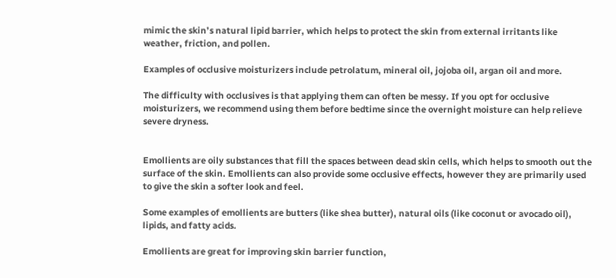mimic the skin’s natural lipid barrier, which helps to protect the skin from external irritants like weather, friction, and pollen.

Examples of occlusive moisturizers include petrolatum, mineral oil, jojoba oil, argan oil and more.

The difficulty with occlusives is that applying them can often be messy. If you opt for occlusive moisturizers, we recommend using them before bedtime since the overnight moisture can help relieve severe dryness.


Emollients are oily substances that fill the spaces between dead skin cells, which helps to smooth out the surface of the skin. Emollients can also provide some occlusive effects, however they are primarily used to give the skin a softer look and feel.

Some examples of emollients are butters (like shea butter), natural oils (like coconut or avocado oil), lipids, and fatty acids.

Emollients are great for improving skin barrier function,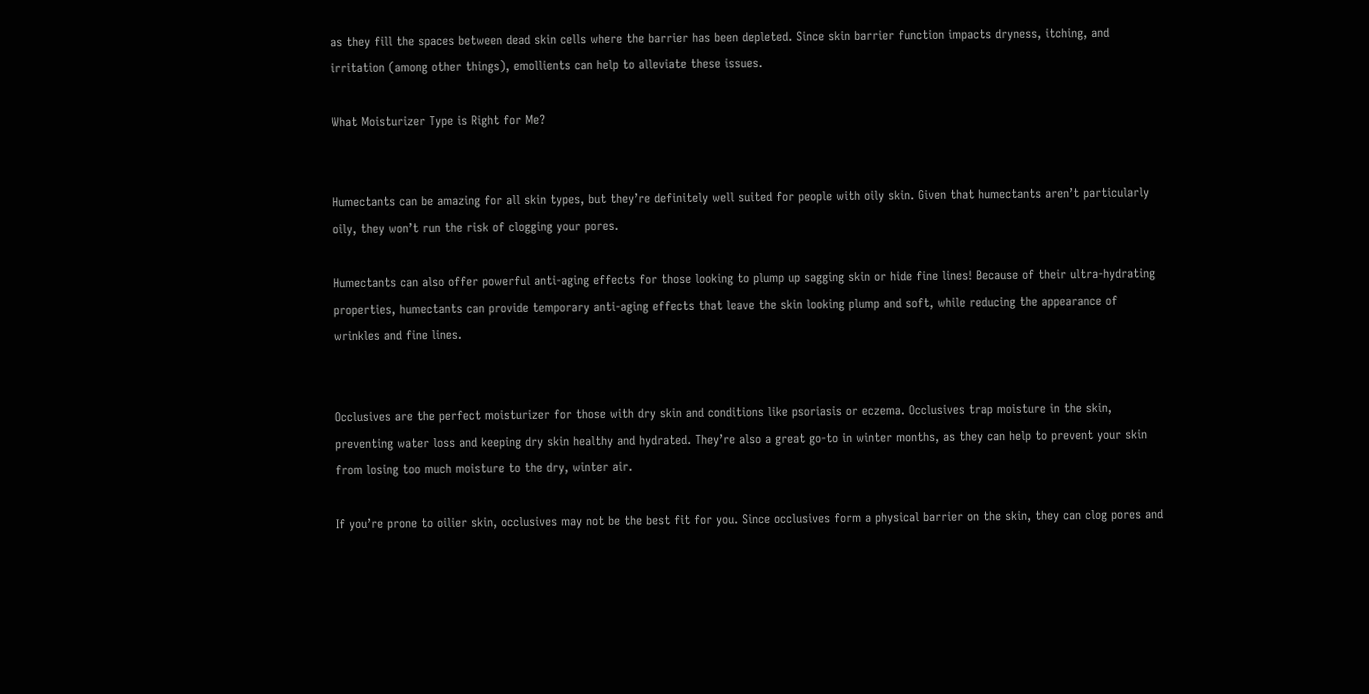as they fill the spaces between dead skin cells where the barrier has been depleted. Since skin barrier function impacts dryness, itching, and irritation (among other things), emollients can help to alleviate these issues.

What Moisturizer Type is Right for Me?


Humectants can be amazing for all skin types, but they’re definitely well suited for people with oily skin. Given that humectants aren’t particularly oily, they won’t run the risk of clogging your pores.

Humectants can also offer powerful anti-aging effects for those looking to plump up sagging skin or hide fine lines! Because of their ultra-hydrating properties, humectants can provide temporary anti-aging effects that leave the skin looking plump and soft, while reducing the appearance of wrinkles and fine lines.


Occlusives are the perfect moisturizer for those with dry skin and conditions like psoriasis or eczema. Occlusives trap moisture in the skin, preventing water loss and keeping dry skin healthy and hydrated. They’re also a great go-to in winter months, as they can help to prevent your skin from losing too much moisture to the dry, winter air.

If you’re prone to oilier skin, occlusives may not be the best fit for you. Since occlusives form a physical barrier on the skin, they can clog pores and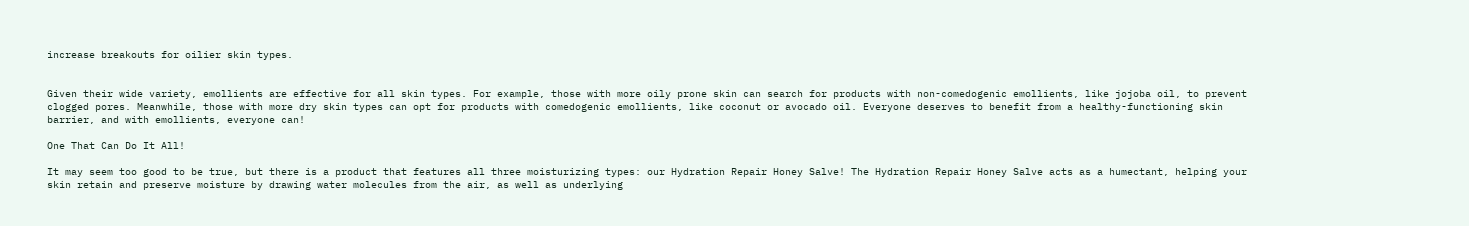increase breakouts for oilier skin types.


Given their wide variety, emollients are effective for all skin types. For example, those with more oily prone skin can search for products with non-comedogenic emollients, like jojoba oil, to prevent clogged pores. Meanwhile, those with more dry skin types can opt for products with comedogenic emollients, like coconut or avocado oil. Everyone deserves to benefit from a healthy-functioning skin barrier, and with emollients, everyone can!

One That Can Do It All!

It may seem too good to be true, but there is a product that features all three moisturizing types: our Hydration Repair Honey Salve! The Hydration Repair Honey Salve acts as a humectant, helping your skin retain and preserve moisture by drawing water molecules from the air, as well as underlying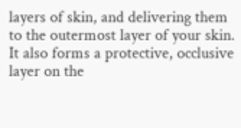layers of skin, and delivering them to the outermost layer of your skin. It also forms a protective, occlusive layer on the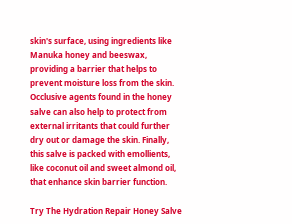skin's surface, using ingredients like Manuka honey and beeswax, providing a barrier that helps to prevent moisture loss from the skin. Occlusive agents found in the honey salve can also help to protect from external irritants that could further dry out or damage the skin. Finally, this salve is packed with emollients, like coconut oil and sweet almond oil, that enhance skin barrier function.

Try The Hydration Repair Honey Salve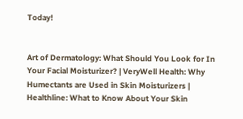Today!


Art of Dermatology: What Should You Look for In Your Facial Moisturizer? | VeryWell Health: Why Humectants are Used in Skin Moisturizers | Healthline: What to Know About Your Skin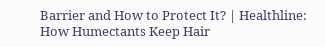Barrier and How to Protect It? | Healthline: How Humectants Keep Hair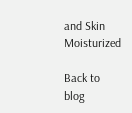and Skin Moisturized

Back to blog